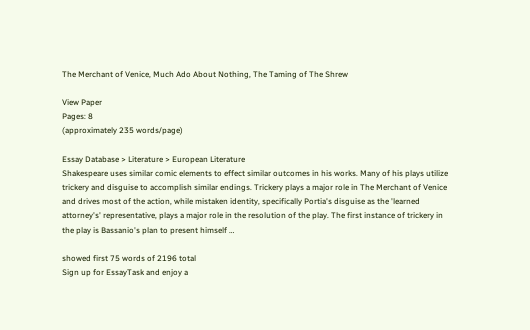The Merchant of Venice, Much Ado About Nothing, The Taming of The Shrew

View Paper
Pages: 8
(approximately 235 words/page)

Essay Database > Literature > European Literature
Shakespeare uses similar comic elements to effect similar outcomes in his works. Many of his plays utilize trickery and disguise to accomplish similar endings. Trickery plays a major role in The Merchant of Venice and drives most of the action, while mistaken identity, specifically Portia's disguise as the 'learned attorney's' representative, plays a major role in the resolution of the play. The first instance of trickery in the play is Bassanio's plan to present himself …

showed first 75 words of 2196 total
Sign up for EssayTask and enjoy a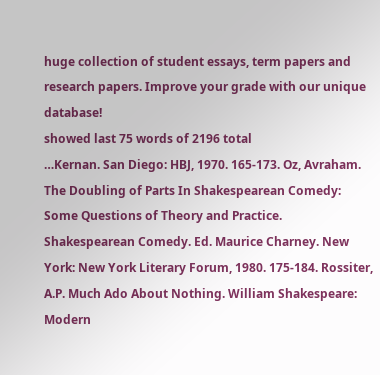huge collection of student essays, term papers and research papers. Improve your grade with our unique database!
showed last 75 words of 2196 total
…Kernan. San Diego: HBJ, 1970. 165-173. Oz, Avraham. The Doubling of Parts In Shakespearean Comedy: Some Questions of Theory and Practice. Shakespearean Comedy. Ed. Maurice Charney. New York: New York Literary Forum, 1980. 175-184. Rossiter, A.P. Much Ado About Nothing. William Shakespeare: Modern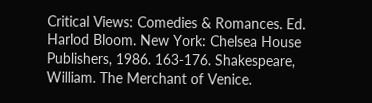Critical Views: Comedies & Romances. Ed. Harlod Bloom. New York: Chelsea House Publishers, 1986. 163-176. Shakespeare, William. The Merchant of Venice.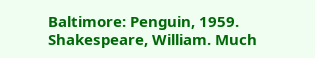Baltimore: Penguin, 1959. Shakespeare, William. Much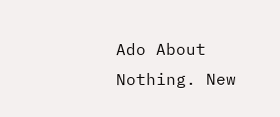Ado About Nothing. New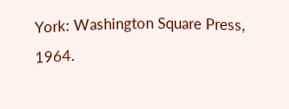York: Washington Square Press, 1964.